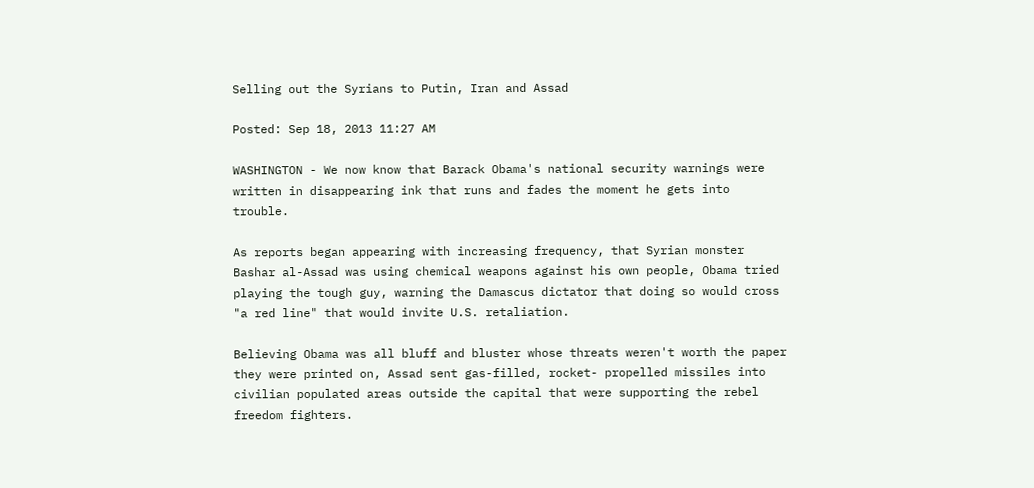Selling out the Syrians to Putin, Iran and Assad

Posted: Sep 18, 2013 11:27 AM

WASHINGTON - We now know that Barack Obama's national security warnings were written in disappearing ink that runs and fades the moment he gets into trouble.

As reports began appearing with increasing frequency, that Syrian monster Bashar al-Assad was using chemical weapons against his own people, Obama tried playing the tough guy, warning the Damascus dictator that doing so would cross "a red line" that would invite U.S. retaliation.

Believing Obama was all bluff and bluster whose threats weren't worth the paper they were printed on, Assad sent gas-filled, rocket- propelled missiles into civilian populated areas outside the capital that were supporting the rebel freedom fighters.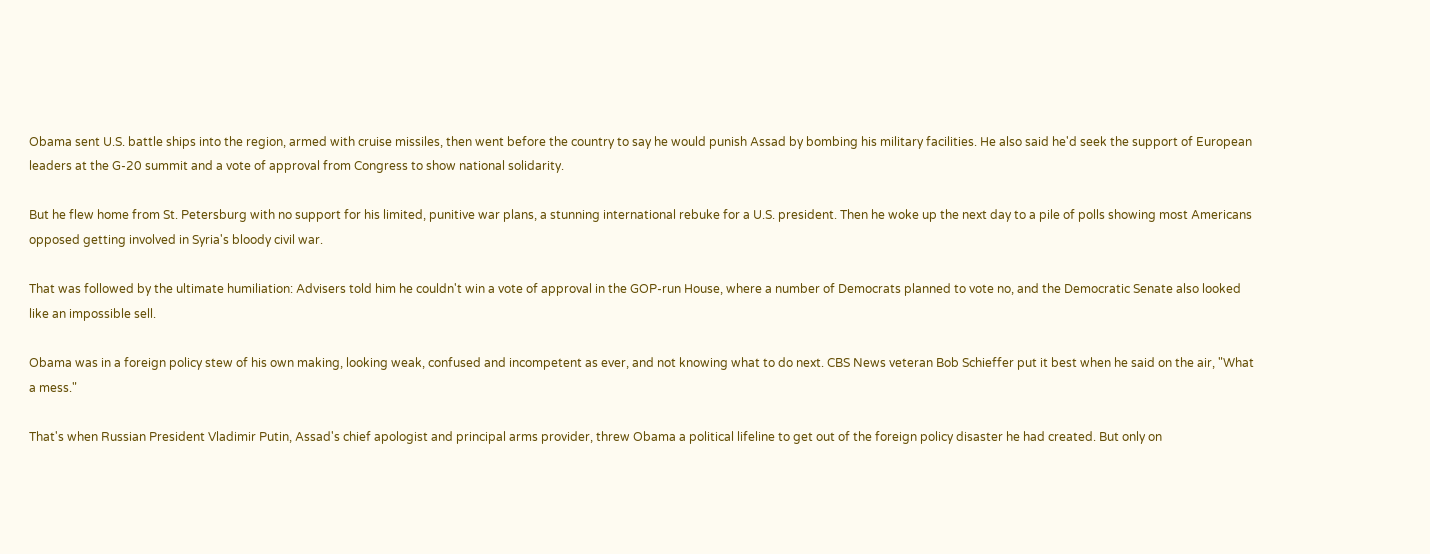Obama sent U.S. battle ships into the region, armed with cruise missiles, then went before the country to say he would punish Assad by bombing his military facilities. He also said he'd seek the support of European leaders at the G-20 summit and a vote of approval from Congress to show national solidarity.

But he flew home from St. Petersburg with no support for his limited, punitive war plans, a stunning international rebuke for a U.S. president. Then he woke up the next day to a pile of polls showing most Americans opposed getting involved in Syria's bloody civil war.

That was followed by the ultimate humiliation: Advisers told him he couldn't win a vote of approval in the GOP-run House, where a number of Democrats planned to vote no, and the Democratic Senate also looked like an impossible sell.

Obama was in a foreign policy stew of his own making, looking weak, confused and incompetent as ever, and not knowing what to do next. CBS News veteran Bob Schieffer put it best when he said on the air, "What a mess."

That's when Russian President Vladimir Putin, Assad's chief apologist and principal arms provider, threw Obama a political lifeline to get out of the foreign policy disaster he had created. But only on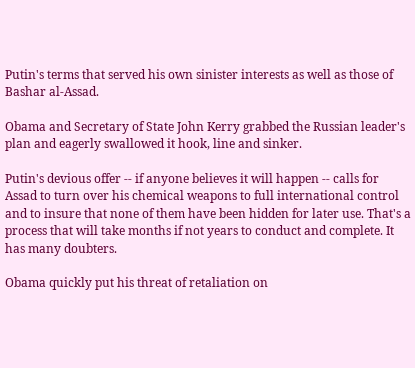Putin's terms that served his own sinister interests as well as those of Bashar al-Assad.

Obama and Secretary of State John Kerry grabbed the Russian leader's plan and eagerly swallowed it hook, line and sinker.

Putin's devious offer -- if anyone believes it will happen -- calls for Assad to turn over his chemical weapons to full international control and to insure that none of them have been hidden for later use. That's a process that will take months if not years to conduct and complete. It has many doubters.

Obama quickly put his threat of retaliation on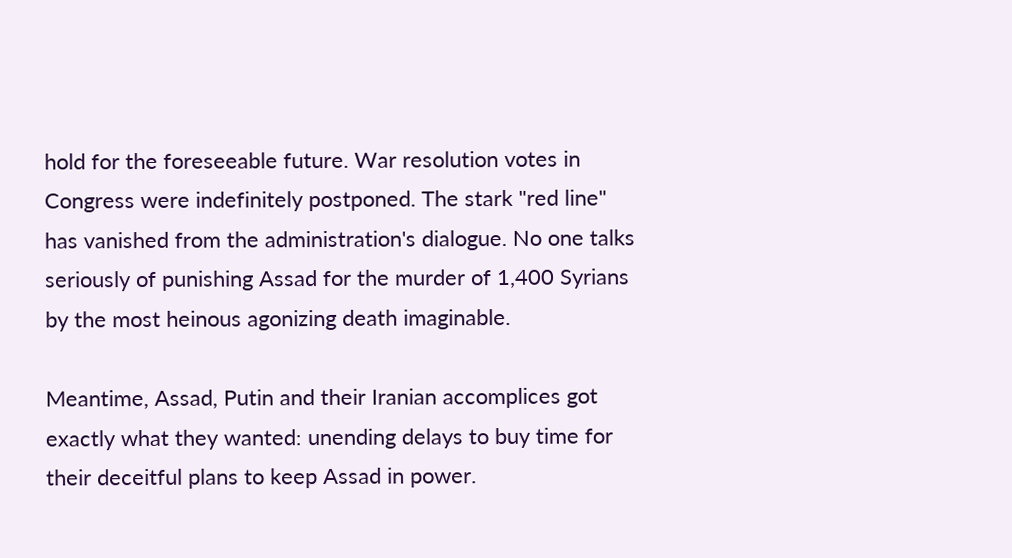hold for the foreseeable future. War resolution votes in Congress were indefinitely postponed. The stark "red line" has vanished from the administration's dialogue. No one talks seriously of punishing Assad for the murder of 1,400 Syrians by the most heinous agonizing death imaginable.

Meantime, Assad, Putin and their Iranian accomplices got exactly what they wanted: unending delays to buy time for their deceitful plans to keep Assad in power.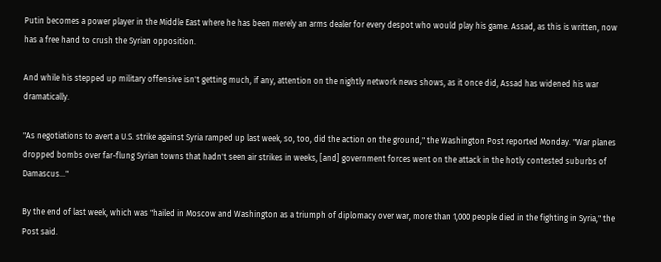Putin becomes a power player in the Middle East where he has been merely an arms dealer for every despot who would play his game. Assad, as this is written, now has a free hand to crush the Syrian opposition.

And while his stepped up military offensive isn't getting much, if any, attention on the nightly network news shows, as it once did, Assad has widened his war dramatically.

"As negotiations to avert a U.S. strike against Syria ramped up last week, so, too, did the action on the ground," the Washington Post reported Monday. "War planes dropped bombs over far-flung Syrian towns that hadn't seen air strikes in weeks, [and] government forces went on the attack in the hotly contested suburbs of Damascus..."

By the end of last week, which was "hailed in Moscow and Washington as a triumph of diplomacy over war, more than 1,000 people died in the fighting in Syria," the Post said.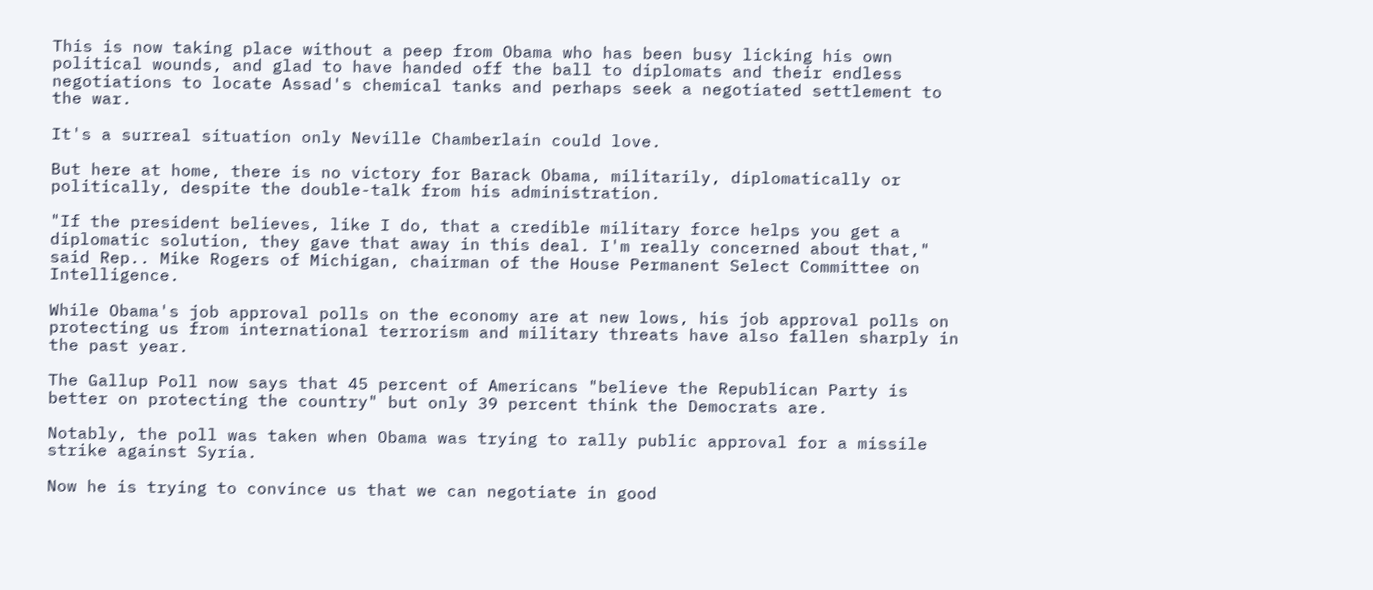This is now taking place without a peep from Obama who has been busy licking his own political wounds, and glad to have handed off the ball to diplomats and their endless negotiations to locate Assad's chemical tanks and perhaps seek a negotiated settlement to the war.

It's a surreal situation only Neville Chamberlain could love.

But here at home, there is no victory for Barack Obama, militarily, diplomatically or politically, despite the double-talk from his administration.

"If the president believes, like I do, that a credible military force helps you get a diplomatic solution, they gave that away in this deal. I'm really concerned about that," said Rep.. Mike Rogers of Michigan, chairman of the House Permanent Select Committee on Intelligence.

While Obama's job approval polls on the economy are at new lows, his job approval polls on protecting us from international terrorism and military threats have also fallen sharply in the past year.

The Gallup Poll now says that 45 percent of Americans "believe the Republican Party is better on protecting the country" but only 39 percent think the Democrats are.

Notably, the poll was taken when Obama was trying to rally public approval for a missile strike against Syria.

Now he is trying to convince us that we can negotiate in good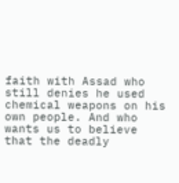faith with Assad who still denies he used chemical weapons on his own people. And who wants us to believe that the deadly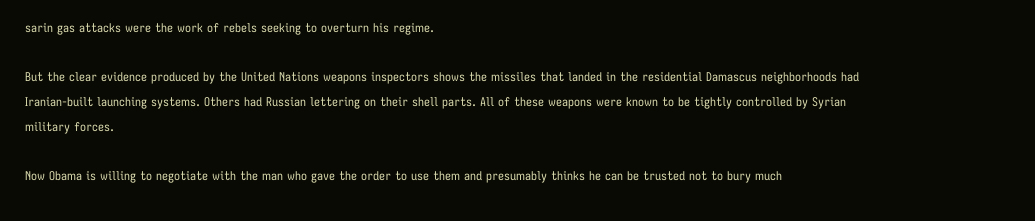sarin gas attacks were the work of rebels seeking to overturn his regime.

But the clear evidence produced by the United Nations weapons inspectors shows the missiles that landed in the residential Damascus neighborhoods had Iranian-built launching systems. Others had Russian lettering on their shell parts. All of these weapons were known to be tightly controlled by Syrian military forces.

Now Obama is willing to negotiate with the man who gave the order to use them and presumably thinks he can be trusted not to bury much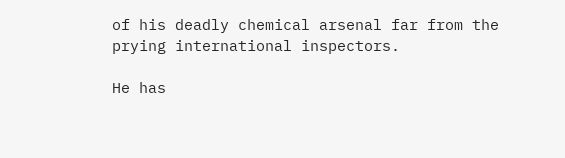of his deadly chemical arsenal far from the prying international inspectors.

He has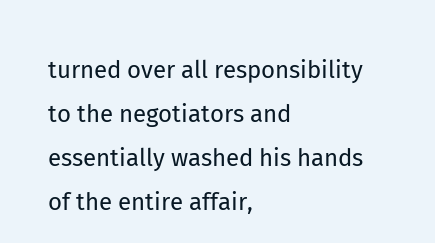turned over all responsibility to the negotiators and essentially washed his hands of the entire affair,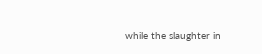while the slaughter in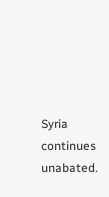Syria continues unabated.